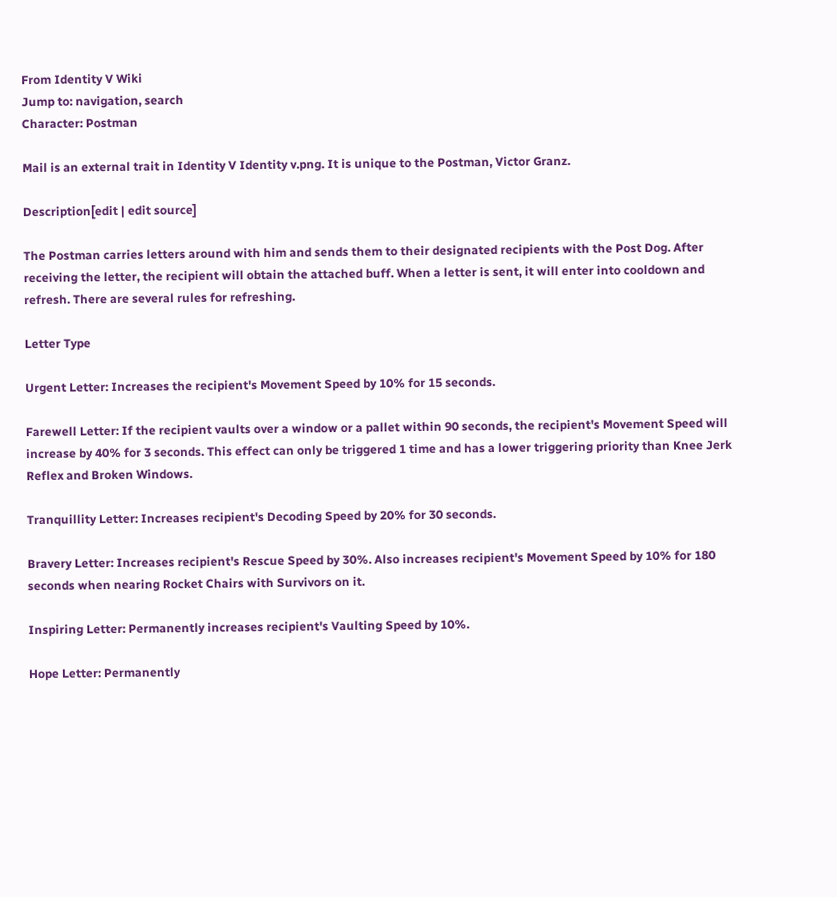From Identity V Wiki
Jump to: navigation, search
Character: Postman

Mail is an external trait in Identity V Identity v.png. It is unique to the Postman, Victor Granz.

Description[edit | edit source]

The Postman carries letters around with him and sends them to their designated recipients with the Post Dog. After receiving the letter, the recipient will obtain the attached buff. When a letter is sent, it will enter into cooldown and refresh. There are several rules for refreshing.

Letter Type

Urgent Letter: Increases the recipient's Movement Speed by 10% for 15 seconds.

Farewell Letter: If the recipient vaults over a window or a pallet within 90 seconds, the recipient's Movement Speed will increase by 40% for 3 seconds. This effect can only be triggered 1 time and has a lower triggering priority than Knee Jerk Reflex and Broken Windows.

Tranquillity Letter: Increases recipient's Decoding Speed by 20% for 30 seconds.

Bravery Letter: Increases recipient's Rescue Speed by 30%. Also increases recipient's Movement Speed by 10% for 180 seconds when nearing Rocket Chairs with Survivors on it.

Inspiring Letter: Permanently increases recipient's Vaulting Speed by 10%.

Hope Letter: Permanently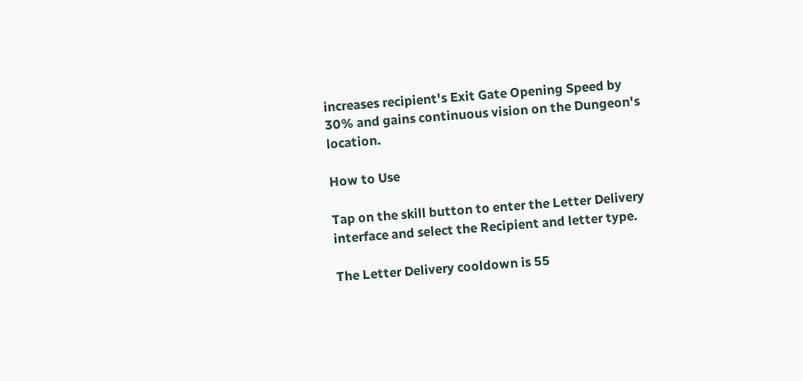increases recipient's Exit Gate Opening Speed by 30% and gains continuous vision on the Dungeon's location.

How to Use

Tap on the skill button to enter the Letter Delivery interface and select the Recipient and letter type.

The Letter Delivery cooldown is 55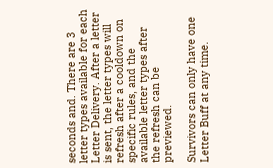seconds and. There are 3 letter types available for each Letter Delivery. After a letter is sent, the letter types will refresh after a cooldown on specific rules, and the available letter types after the refresh can be previewed.

Survivors can only have one Letter Buff at any time.